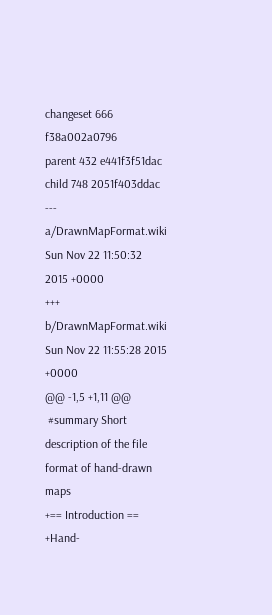changeset 666 f38a002a0796
parent 432 e441f3f51dac
child 748 2051f403ddac
--- a/DrawnMapFormat.wiki   Sun Nov 22 11:50:32 2015 +0000
+++ b/DrawnMapFormat.wiki   Sun Nov 22 11:55:28 2015 +0000
@@ -1,5 +1,11 @@
 #summary Short description of the file format of hand-drawn maps
+== Introduction ==
+Hand-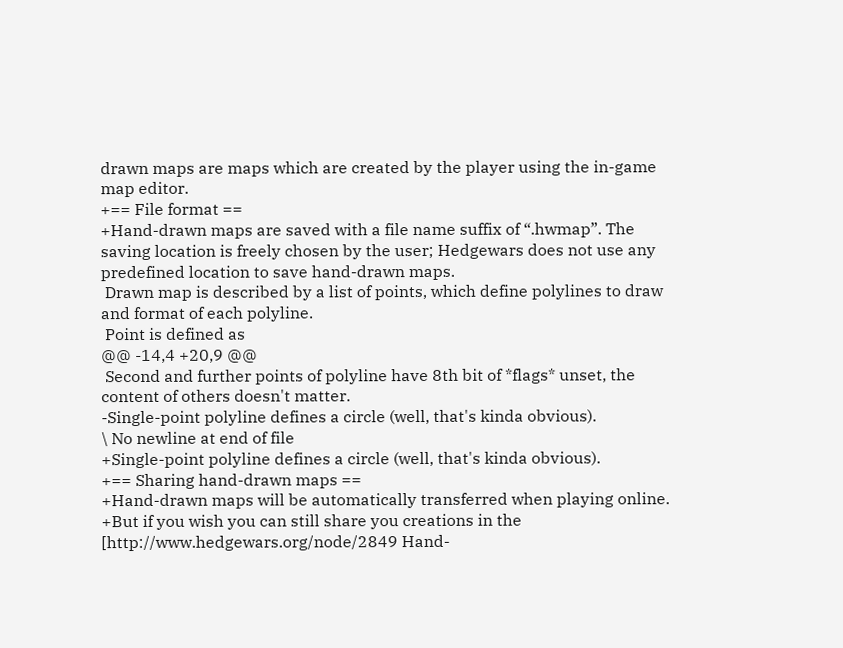drawn maps are maps which are created by the player using the in-game map editor.
+== File format ==
+Hand-drawn maps are saved with a file name suffix of “.hwmap”. The saving location is freely chosen by the user; Hedgewars does not use any predefined location to save hand-drawn maps.
 Drawn map is described by a list of points, which define polylines to draw and format of each polyline.
 Point is defined as
@@ -14,4 +20,9 @@
 Second and further points of polyline have 8th bit of *flags* unset, the content of others doesn't matter.
-Single-point polyline defines a circle (well, that's kinda obvious).
\ No newline at end of file
+Single-point polyline defines a circle (well, that's kinda obvious).
+== Sharing hand-drawn maps ==
+Hand-drawn maps will be automatically transferred when playing online.
+But if you wish you can still share you creations in the [http://www.hedgewars.org/node/2849 Hand-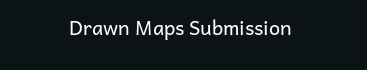Drawn Maps Submission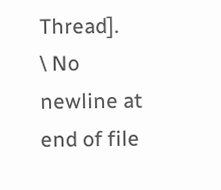Thread].
\ No newline at end of file